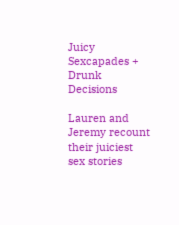Juicy Sexcapades + Drunk Decisions

Lauren and Jeremy recount their juiciest sex stories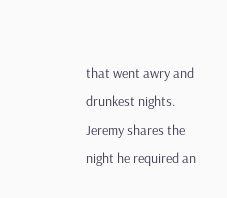that went awry and drunkest nights. Jeremy shares the night he required an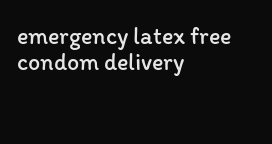emergency latex free condom delivery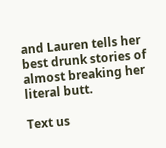and Lauren tells her best drunk stories of almost breaking her literal butt.

Text us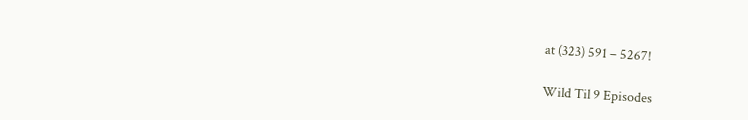at (323) 591 – 5267!

Wild Til 9 Episodes